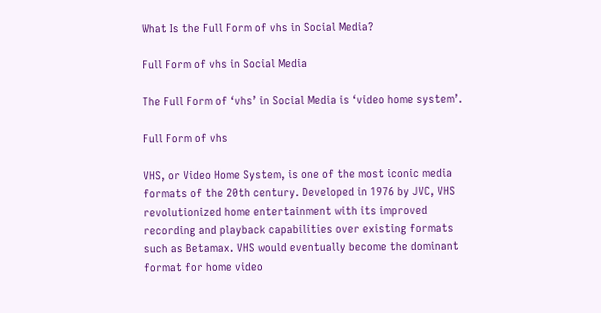What Is the Full Form of vhs in Social Media?

Full Form of vhs in Social Media

The Full Form of ‘vhs’ in Social Media is ‘video home system’.

Full Form of vhs

VHS, or Video Home System, is one of the most iconic media formats of the 20th century. Developed in 1976 by JVC, VHS revolutionized home entertainment with its improved recording and playback capabilities over existing formats such as Betamax. VHS would eventually become the dominant format for home video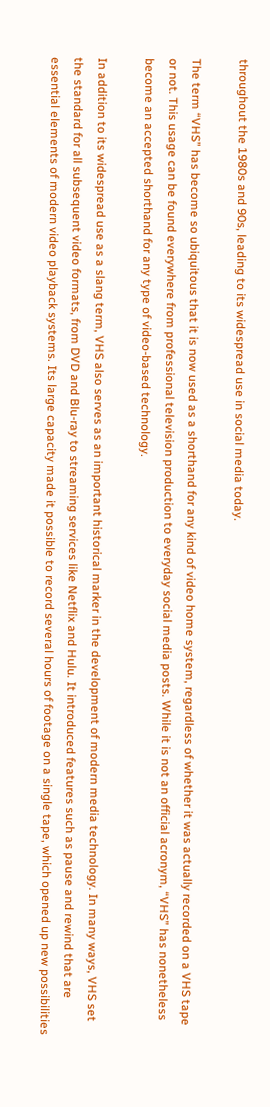throughout the 1980s and 90s, leading to its widespread use in social media today.

The term “VHS” has become so ubiquitous that it is now used as a shorthand for any kind of video home system, regardless of whether it was actually recorded on a VHS tape or not. This usage can be found everywhere from professional television production to everyday social media posts. While it is not an official acronym, “VHS” has nonetheless become an accepted shorthand for any type of video-based technology.

In addition to its widespread use as a slang term, VHS also serves as an important historical marker in the development of modern media technology. In many ways, VHS set the standard for all subsequent video formats, from DVD and Blu-ray to streaming services like Netflix and Hulu. It introduced features such as pause and rewind that are essential elements of modern video playback systems. Its large capacity made it possible to record several hours of footage on a single tape, which opened up new possibilities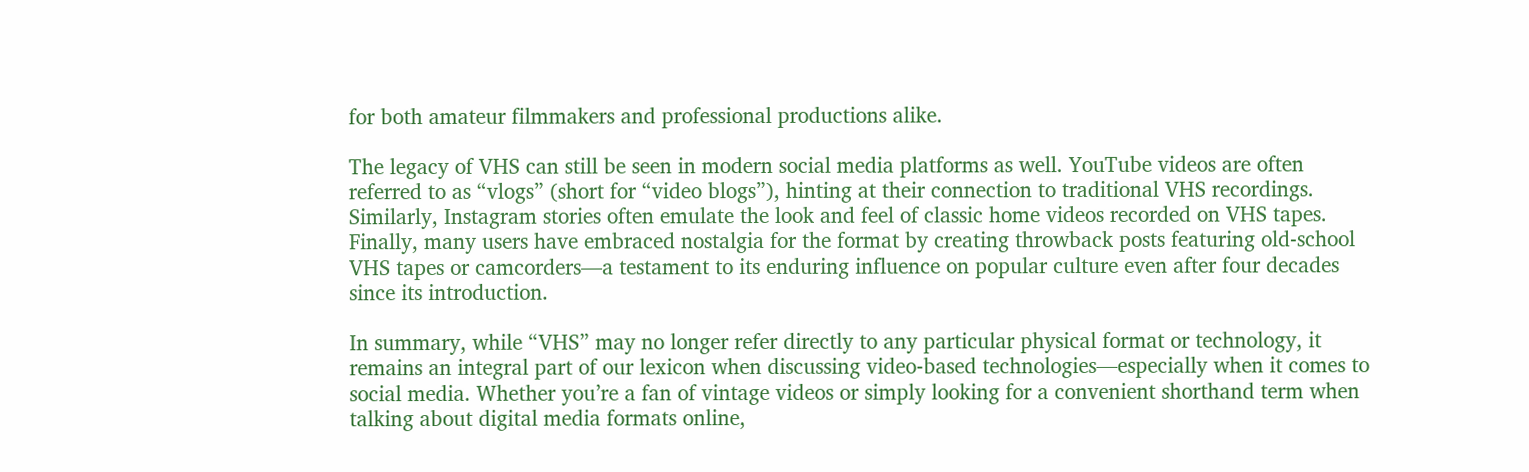for both amateur filmmakers and professional productions alike.

The legacy of VHS can still be seen in modern social media platforms as well. YouTube videos are often referred to as “vlogs” (short for “video blogs”), hinting at their connection to traditional VHS recordings. Similarly, Instagram stories often emulate the look and feel of classic home videos recorded on VHS tapes. Finally, many users have embraced nostalgia for the format by creating throwback posts featuring old-school VHS tapes or camcorders—a testament to its enduring influence on popular culture even after four decades since its introduction.

In summary, while “VHS” may no longer refer directly to any particular physical format or technology, it remains an integral part of our lexicon when discussing video-based technologies—especially when it comes to social media. Whether you’re a fan of vintage videos or simply looking for a convenient shorthand term when talking about digital media formats online,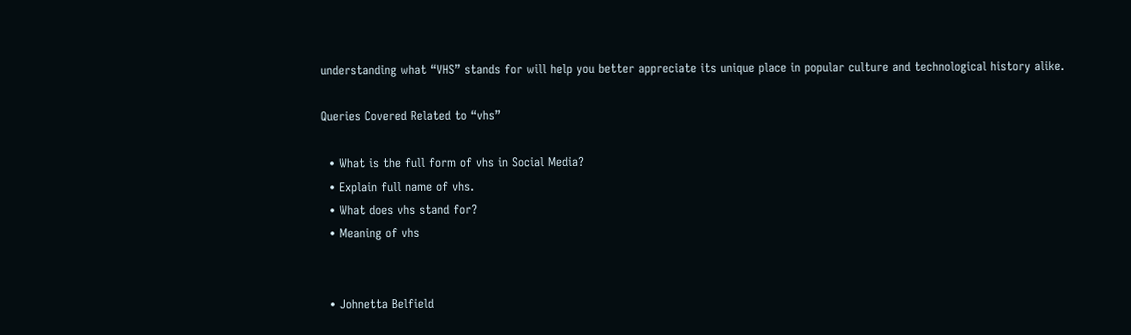understanding what “VHS” stands for will help you better appreciate its unique place in popular culture and technological history alike.

Queries Covered Related to “vhs”

  • What is the full form of vhs in Social Media?
  • Explain full name of vhs.
  • What does vhs stand for?
  • Meaning of vhs


  • Johnetta Belfield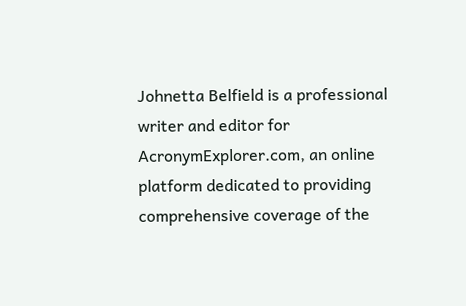Johnetta Belfield is a professional writer and editor for AcronymExplorer.com, an online platform dedicated to providing comprehensive coverage of the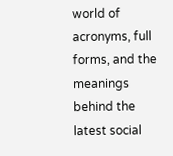world of acronyms, full forms, and the meanings behind the latest social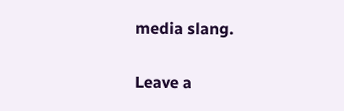media slang.

Leave a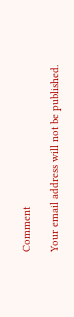Comment

Your email address will not be published.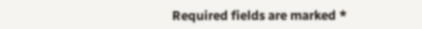Required fields are marked *